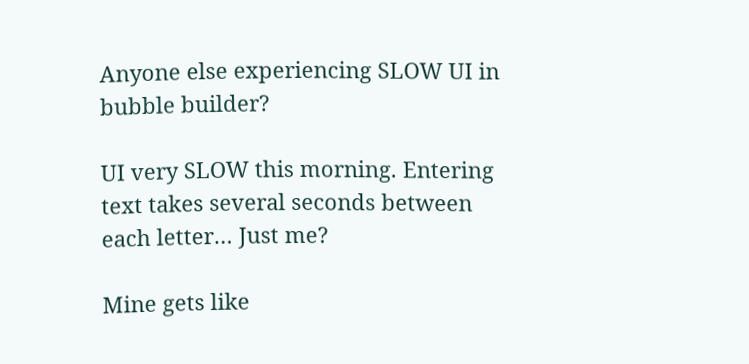Anyone else experiencing SLOW UI in bubble builder?

UI very SLOW this morning. Entering text takes several seconds between each letter… Just me?

Mine gets like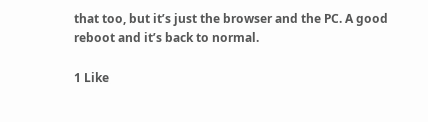that too, but it’s just the browser and the PC. A good reboot and it’s back to normal.

1 Like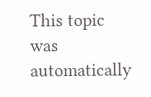This topic was automatically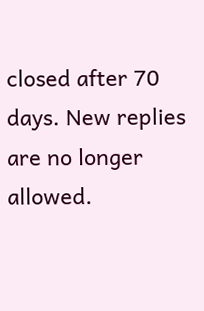closed after 70 days. New replies are no longer allowed.